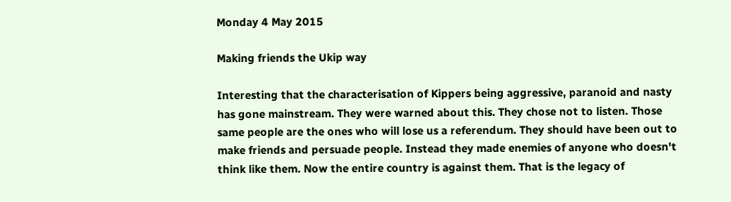Monday 4 May 2015

Making friends the Ukip way

Interesting that the characterisation of Kippers being aggressive, paranoid and nasty has gone mainstream. They were warned about this. They chose not to listen. Those same people are the ones who will lose us a referendum. They should have been out to make friends and persuade people. Instead they made enemies of anyone who doesn't think like them. Now the entire country is against them. That is the legacy of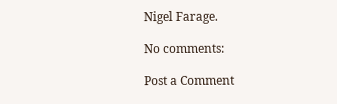Nigel Farage.

No comments:

Post a Comment